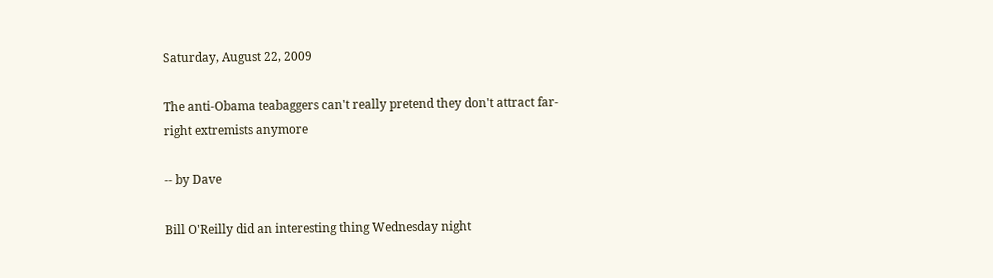Saturday, August 22, 2009

The anti-Obama teabaggers can't really pretend they don't attract far-right extremists anymore

-- by Dave

Bill O'Reilly did an interesting thing Wednesday night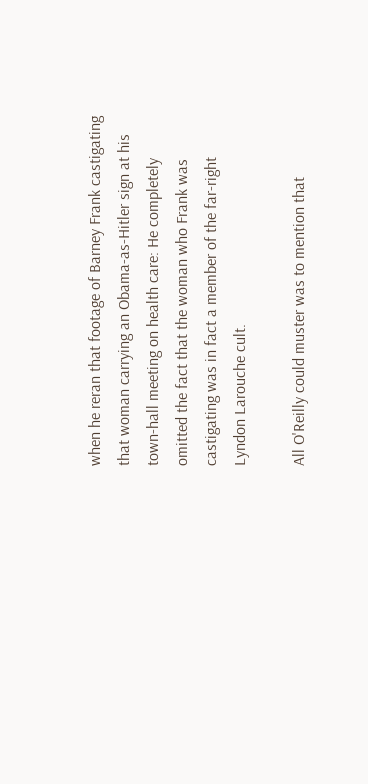when he reran that footage of Barney Frank castigating that woman carrying an Obama-as-Hitler sign at his town-hall meeting on health care: He completely omitted the fact that the woman who Frank was castigating was in fact a member of the far-right Lyndon Larouche cult.

All O'Reilly could muster was to mention that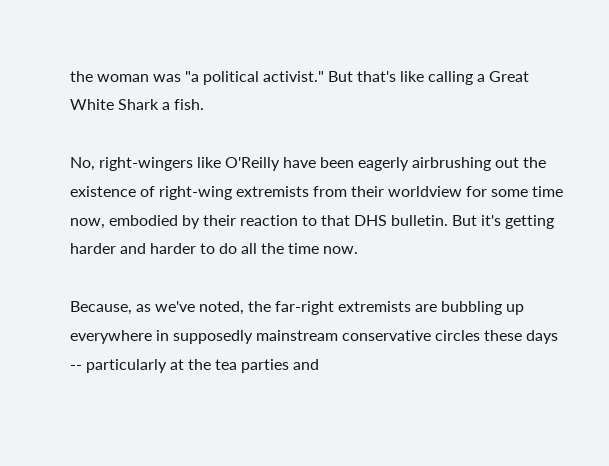the woman was "a political activist." But that's like calling a Great White Shark a fish.

No, right-wingers like O'Reilly have been eagerly airbrushing out the existence of right-wing extremists from their worldview for some time now, embodied by their reaction to that DHS bulletin. But it's getting harder and harder to do all the time now.

Because, as we've noted, the far-right extremists are bubbling up everywhere in supposedly mainstream conservative circles these days -- particularly at the tea parties and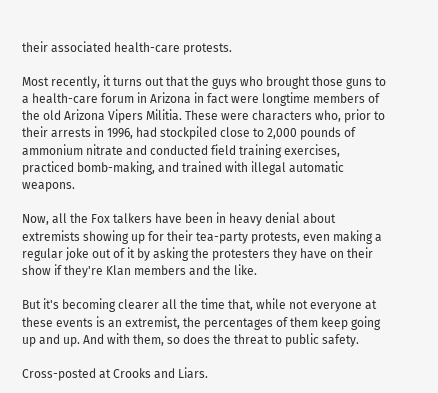their associated health-care protests.

Most recently, it turns out that the guys who brought those guns to a health-care forum in Arizona in fact were longtime members of the old Arizona Vipers Militia. These were characters who, prior to their arrests in 1996, had stockpiled close to 2,000 pounds of ammonium nitrate and conducted field training exercises, practiced bomb-making, and trained with illegal automatic weapons.

Now, all the Fox talkers have been in heavy denial about extremists showing up for their tea-party protests, even making a regular joke out of it by asking the protesters they have on their show if they're Klan members and the like.

But it's becoming clearer all the time that, while not everyone at these events is an extremist, the percentages of them keep going up and up. And with them, so does the threat to public safety.

Cross-posted at Crooks and Liars.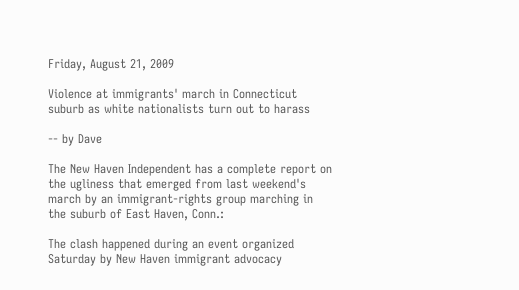Friday, August 21, 2009

Violence at immigrants' march in Connecticut suburb as white nationalists turn out to harass

-- by Dave

The New Haven Independent has a complete report on the ugliness that emerged from last weekend's march by an immigrant-rights group marching in the suburb of East Haven, Conn.:

The clash happened during an event organized Saturday by New Haven immigrant advocacy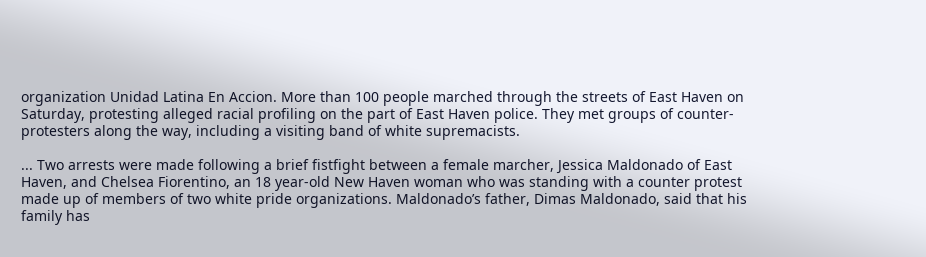organization Unidad Latina En Accion. More than 100 people marched through the streets of East Haven on Saturday, protesting alleged racial profiling on the part of East Haven police. They met groups of counter-protesters along the way, including a visiting band of white supremacists.

... Two arrests were made following a brief fistfight between a female marcher, Jessica Maldonado of East Haven, and Chelsea Fiorentino, an 18 year-old New Haven woman who was standing with a counter protest made up of members of two white pride organizations. Maldonado’s father, Dimas Maldonado, said that his family has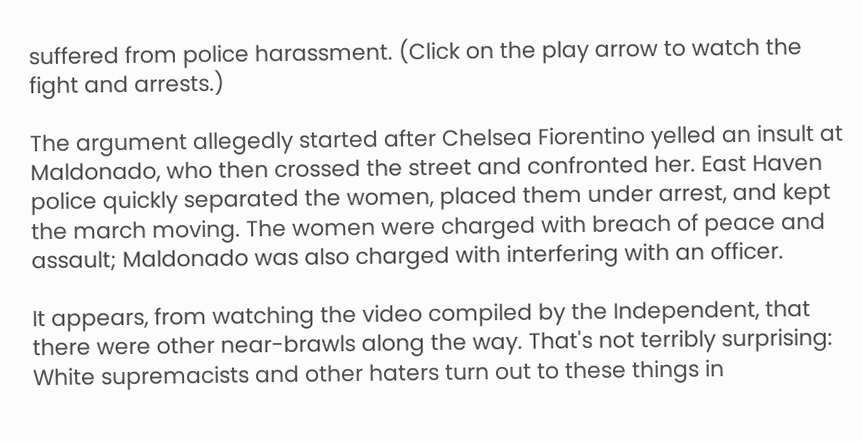suffered from police harassment. (Click on the play arrow to watch the fight and arrests.)

The argument allegedly started after Chelsea Fiorentino yelled an insult at Maldonado, who then crossed the street and confronted her. East Haven police quickly separated the women, placed them under arrest, and kept the march moving. The women were charged with breach of peace and assault; Maldonado was also charged with interfering with an officer.

It appears, from watching the video compiled by the Independent, that there were other near-brawls along the way. That's not terribly surprising: White supremacists and other haters turn out to these things in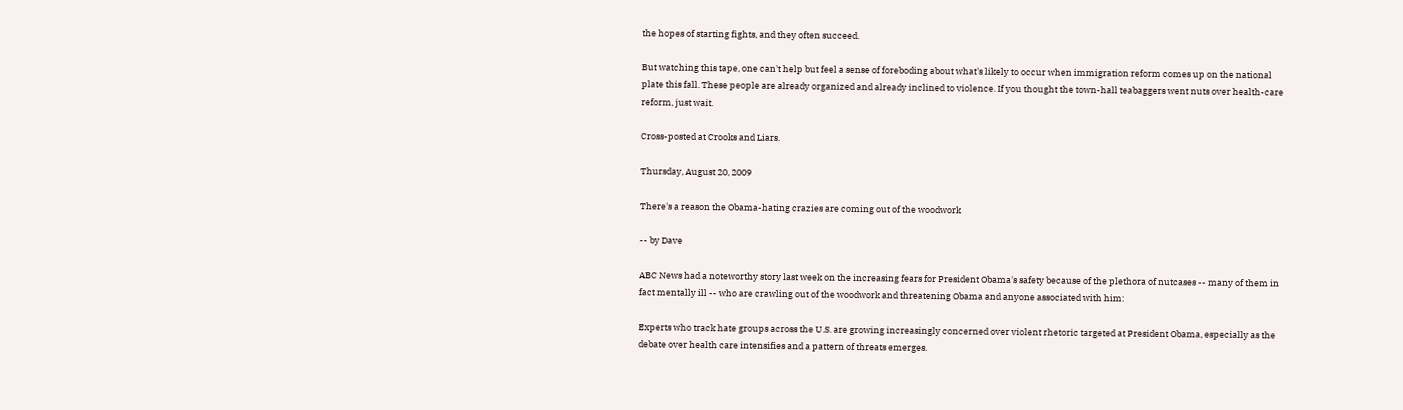the hopes of starting fights, and they often succeed.

But watching this tape, one can't help but feel a sense of foreboding about what's likely to occur when immigration reform comes up on the national plate this fall. These people are already organized and already inclined to violence. If you thought the town-hall teabaggers went nuts over health-care reform, just wait.

Cross-posted at Crooks and Liars.

Thursday, August 20, 2009

There's a reason the Obama-hating crazies are coming out of the woodwork

-- by Dave

ABC News had a noteworthy story last week on the increasing fears for President Obama's safety because of the plethora of nutcases -- many of them in fact mentally ill -- who are crawling out of the woodwork and threatening Obama and anyone associated with him:

Experts who track hate groups across the U.S. are growing increasingly concerned over violent rhetoric targeted at President Obama, especially as the debate over health care intensifies and a pattern of threats emerges.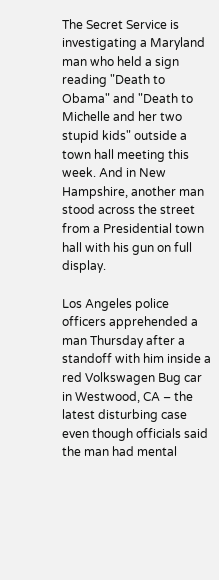The Secret Service is investigating a Maryland man who held a sign reading "Death to Obama" and "Death to Michelle and her two stupid kids" outside a town hall meeting this week. And in New Hampshire, another man stood across the street from a Presidential town hall with his gun on full display.

Los Angeles police officers apprehended a man Thursday after a standoff with him inside a red Volkswagen Bug car in Westwood, CA – the latest disturbing case even though officials said the man had mental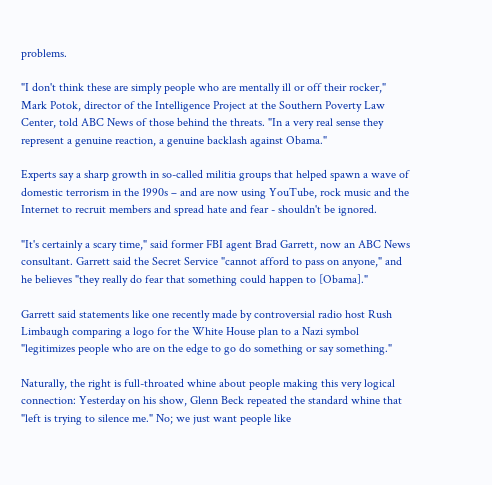problems.

"I don't think these are simply people who are mentally ill or off their rocker," Mark Potok, director of the Intelligence Project at the Southern Poverty Law Center, told ABC News of those behind the threats. "In a very real sense they represent a genuine reaction, a genuine backlash against Obama."

Experts say a sharp growth in so-called militia groups that helped spawn a wave of domestic terrorism in the 1990s – and are now using YouTube, rock music and the Internet to recruit members and spread hate and fear - shouldn't be ignored.

"It's certainly a scary time," said former FBI agent Brad Garrett, now an ABC News consultant. Garrett said the Secret Service "cannot afford to pass on anyone," and he believes "they really do fear that something could happen to [Obama]."

Garrett said statements like one recently made by controversial radio host Rush Limbaugh comparing a logo for the White House plan to a Nazi symbol "legitimizes people who are on the edge to go do something or say something."

Naturally, the right is full-throated whine about people making this very logical connection: Yesterday on his show, Glenn Beck repeated the standard whine that "left is trying to silence me." No; we just want people like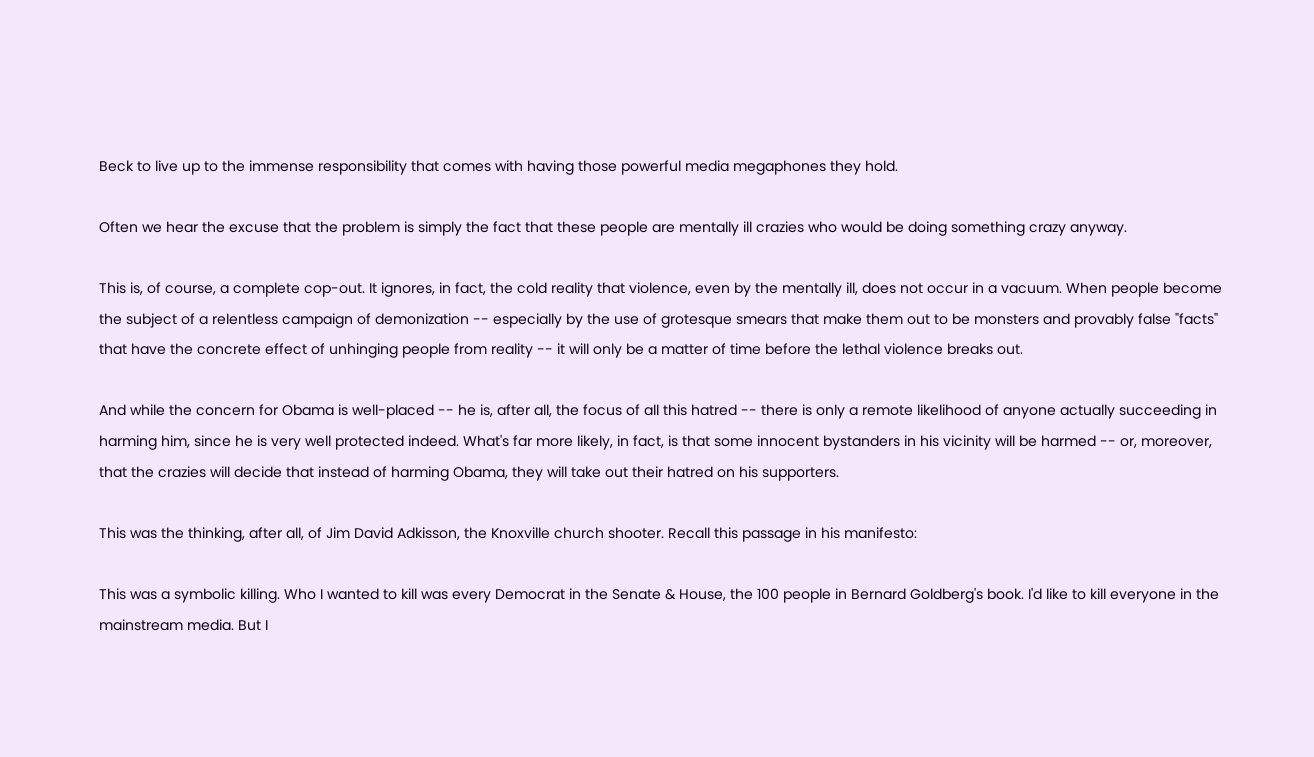Beck to live up to the immense responsibility that comes with having those powerful media megaphones they hold.

Often we hear the excuse that the problem is simply the fact that these people are mentally ill crazies who would be doing something crazy anyway.

This is, of course, a complete cop-out. It ignores, in fact, the cold reality that violence, even by the mentally ill, does not occur in a vacuum. When people become the subject of a relentless campaign of demonization -- especially by the use of grotesque smears that make them out to be monsters and provably false "facts" that have the concrete effect of unhinging people from reality -- it will only be a matter of time before the lethal violence breaks out.

And while the concern for Obama is well-placed -- he is, after all, the focus of all this hatred -- there is only a remote likelihood of anyone actually succeeding in harming him, since he is very well protected indeed. What's far more likely, in fact, is that some innocent bystanders in his vicinity will be harmed -- or, moreover, that the crazies will decide that instead of harming Obama, they will take out their hatred on his supporters.

This was the thinking, after all, of Jim David Adkisson, the Knoxville church shooter. Recall this passage in his manifesto:

This was a symbolic killing. Who I wanted to kill was every Democrat in the Senate & House, the 100 people in Bernard Goldberg's book. I'd like to kill everyone in the mainstream media. But I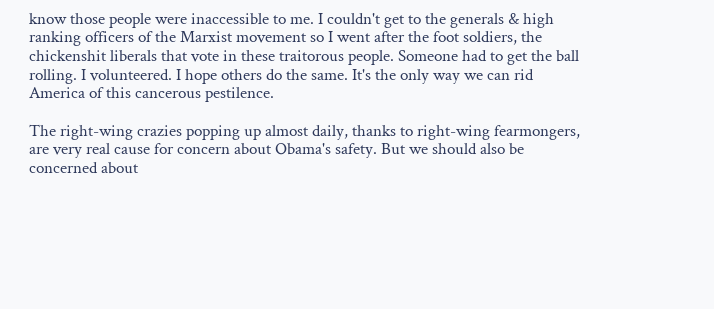know those people were inaccessible to me. I couldn't get to the generals & high ranking officers of the Marxist movement so I went after the foot soldiers, the chickenshit liberals that vote in these traitorous people. Someone had to get the ball rolling. I volunteered. I hope others do the same. It's the only way we can rid America of this cancerous pestilence.

The right-wing crazies popping up almost daily, thanks to right-wing fearmongers, are very real cause for concern about Obama's safety. But we should also be concerned about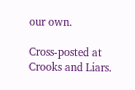our own.

Cross-posted at Crooks and Liars.